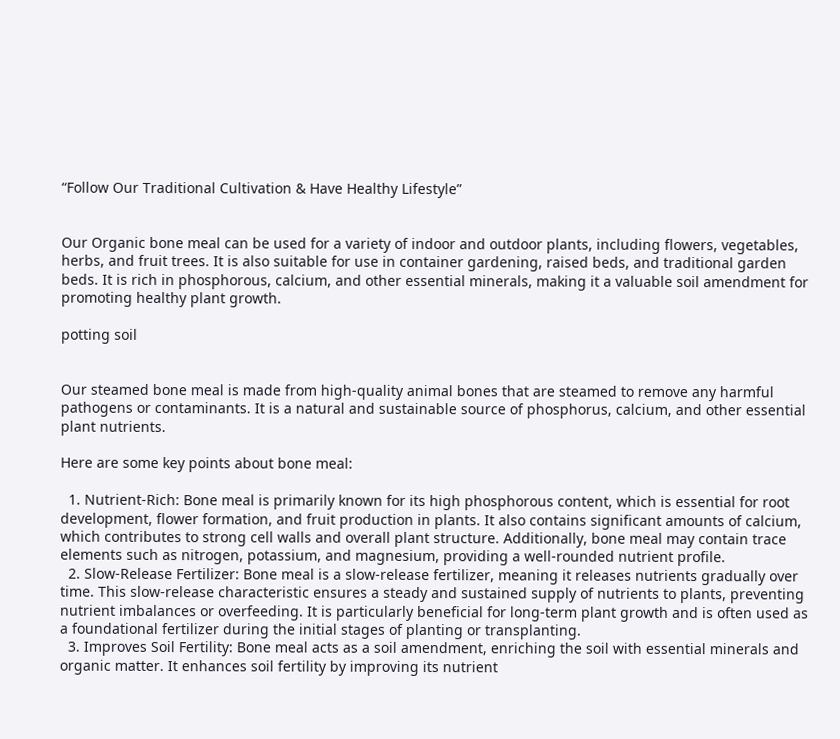“Follow Our Traditional Cultivation & Have Healthy Lifestyle”


Our Organic bone meal can be used for a variety of indoor and outdoor plants, including flowers, vegetables, herbs, and fruit trees. It is also suitable for use in container gardening, raised beds, and traditional garden beds. It is rich in phosphorous, calcium, and other essential minerals, making it a valuable soil amendment for promoting healthy plant growth.

potting soil


Our steamed bone meal is made from high-quality animal bones that are steamed to remove any harmful pathogens or contaminants. It is a natural and sustainable source of phosphorus, calcium, and other essential plant nutrients.

Here are some key points about bone meal:

  1. Nutrient-Rich: Bone meal is primarily known for its high phosphorous content, which is essential for root development, flower formation, and fruit production in plants. It also contains significant amounts of calcium, which contributes to strong cell walls and overall plant structure. Additionally, bone meal may contain trace elements such as nitrogen, potassium, and magnesium, providing a well-rounded nutrient profile.
  2. Slow-Release Fertilizer: Bone meal is a slow-release fertilizer, meaning it releases nutrients gradually over time. This slow-release characteristic ensures a steady and sustained supply of nutrients to plants, preventing nutrient imbalances or overfeeding. It is particularly beneficial for long-term plant growth and is often used as a foundational fertilizer during the initial stages of planting or transplanting.
  3. Improves Soil Fertility: Bone meal acts as a soil amendment, enriching the soil with essential minerals and organic matter. It enhances soil fertility by improving its nutrient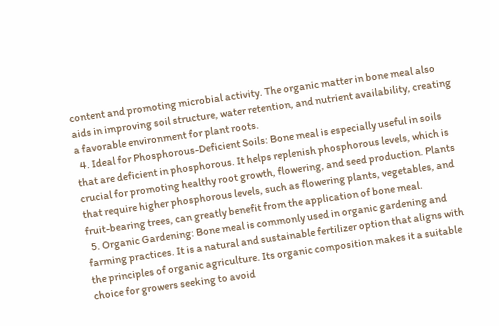content and promoting microbial activity. The organic matter in bone meal also aids in improving soil structure, water retention, and nutrient availability, creating a favorable environment for plant roots.
  4. Ideal for Phosphorous-Deficient Soils: Bone meal is especially useful in soils that are deficient in phosphorous. It helps replenish phosphorous levels, which is crucial for promoting healthy root growth, flowering, and seed production. Plants that require higher phosphorous levels, such as flowering plants, vegetables, and fruit-bearing trees, can greatly benefit from the application of bone meal.
  5. Organic Gardening: Bone meal is commonly used in organic gardening and farming practices. It is a natural and sustainable fertilizer option that aligns with the principles of organic agriculture. Its organic composition makes it a suitable choice for growers seeking to avoid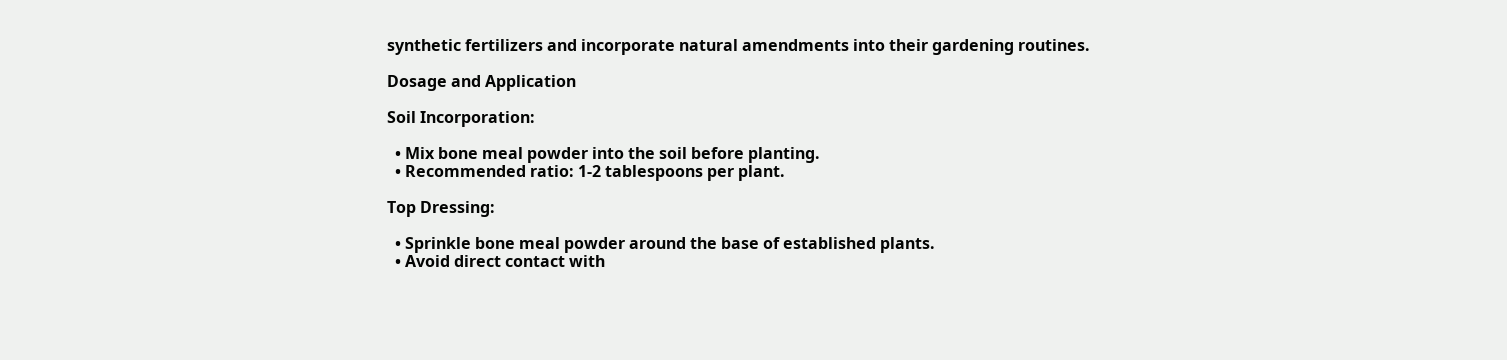synthetic fertilizers and incorporate natural amendments into their gardening routines.

Dosage and Application

Soil Incorporation:

  • Mix bone meal powder into the soil before planting.
  • Recommended ratio: 1-2 tablespoons per plant.

Top Dressing:

  • Sprinkle bone meal powder around the base of established plants.
  • Avoid direct contact with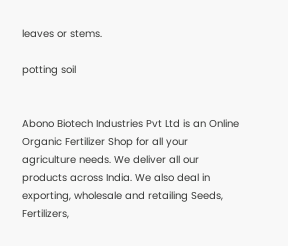leaves or stems.

potting soil


Abono Biotech Industries Pvt Ltd is an Online Organic Fertilizer Shop for all your agriculture needs. We deliver all our products across India. We also deal in exporting, wholesale and retailing Seeds, Fertilizers,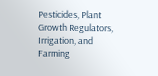Pesticides, Plant Growth Regulators, Irrigation, and Farming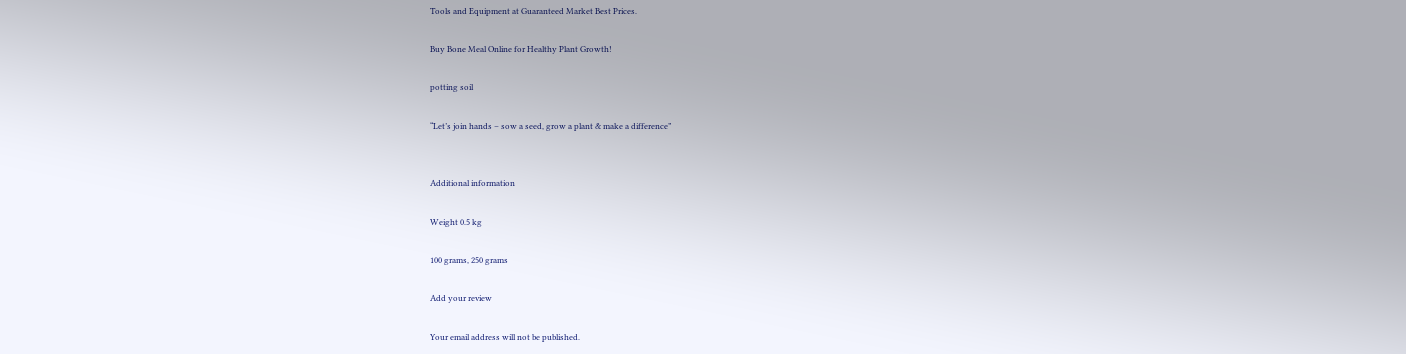Tools and Equipment at Guaranteed Market Best Prices.

Buy Bone Meal Online for Healthy Plant Growth!

potting soil

“Let’s join hands – sow a seed, grow a plant & make a difference”


Additional information

Weight 0.5 kg

100 grams, 250 grams

Add your review

Your email address will not be published.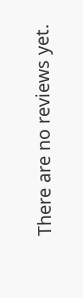There are no reviews yet.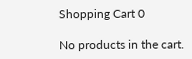Shopping Cart 0

No products in the cart.